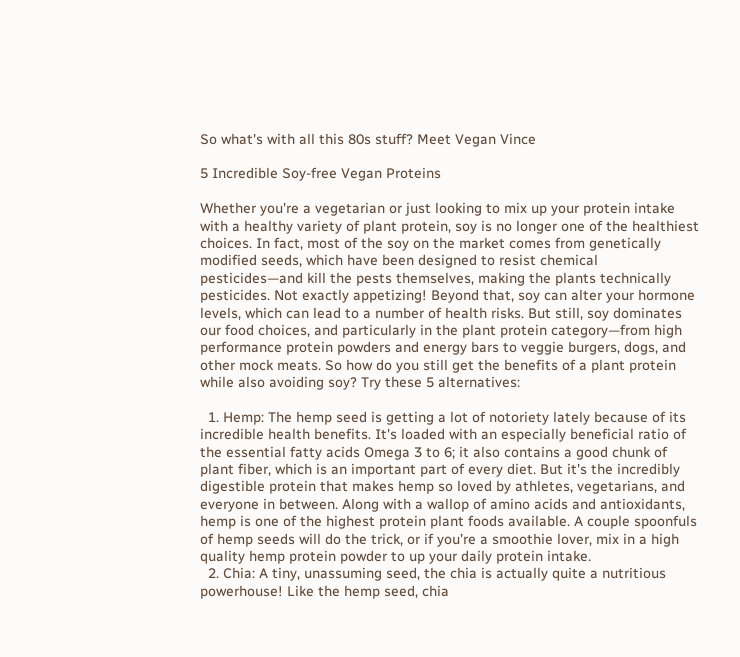So what's with all this 80s stuff? Meet Vegan Vince

5 Incredible Soy-free Vegan Proteins

Whether you're a vegetarian or just looking to mix up your protein intake with a healthy variety of plant protein, soy is no longer one of the healthiest choices. In fact, most of the soy on the market comes from genetically modified seeds, which have been designed to resist chemical pesticides—and kill the pests themselves, making the plants technically pesticides. Not exactly appetizing! Beyond that, soy can alter your hormone levels, which can lead to a number of health risks. But still, soy dominates our food choices, and particularly in the plant protein category—from high performance protein powders and energy bars to veggie burgers, dogs, and other mock meats. So how do you still get the benefits of a plant protein while also avoiding soy? Try these 5 alternatives:

  1. Hemp: The hemp seed is getting a lot of notoriety lately because of its incredible health benefits. It's loaded with an especially beneficial ratio of the essential fatty acids Omega 3 to 6; it also contains a good chunk of plant fiber, which is an important part of every diet. But it's the incredibly digestible protein that makes hemp so loved by athletes, vegetarians, and everyone in between. Along with a wallop of amino acids and antioxidants, hemp is one of the highest protein plant foods available. A couple spoonfuls of hemp seeds will do the trick, or if you’re a smoothie lover, mix in a high quality hemp protein powder to up your daily protein intake.
  2. Chia: A tiny, unassuming seed, the chia is actually quite a nutritious powerhouse! Like the hemp seed, chia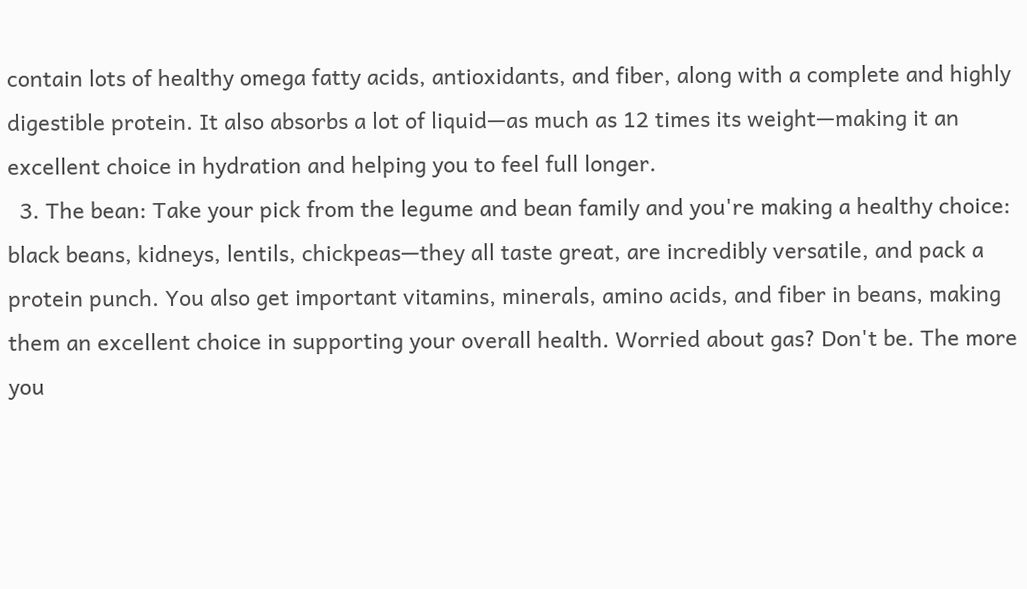contain lots of healthy omega fatty acids, antioxidants, and fiber, along with a complete and highly digestible protein. It also absorbs a lot of liquid—as much as 12 times its weight—making it an excellent choice in hydration and helping you to feel full longer.
  3. The bean: Take your pick from the legume and bean family and you're making a healthy choice: black beans, kidneys, lentils, chickpeas—they all taste great, are incredibly versatile, and pack a protein punch. You also get important vitamins, minerals, amino acids, and fiber in beans, making them an excellent choice in supporting your overall health. Worried about gas? Don't be. The more you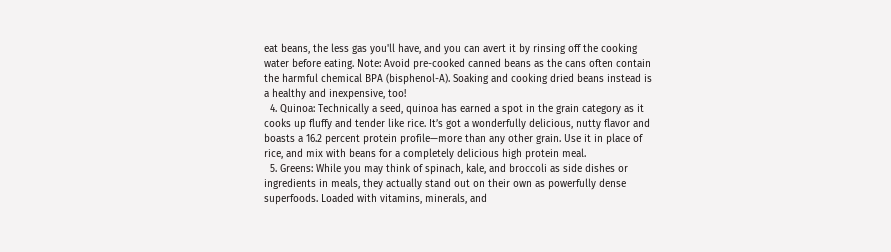eat beans, the less gas you'll have, and you can avert it by rinsing off the cooking water before eating. Note: Avoid pre-cooked canned beans as the cans often contain the harmful chemical BPA (bisphenol-A). Soaking and cooking dried beans instead is a healthy and inexpensive, too!
  4. Quinoa: Technically a seed, quinoa has earned a spot in the grain category as it cooks up fluffy and tender like rice. It’s got a wonderfully delicious, nutty flavor and boasts a 16.2 percent protein profile—more than any other grain. Use it in place of rice, and mix with beans for a completely delicious high protein meal.
  5. Greens: While you may think of spinach, kale, and broccoli as side dishes or ingredients in meals, they actually stand out on their own as powerfully dense superfoods. Loaded with vitamins, minerals, and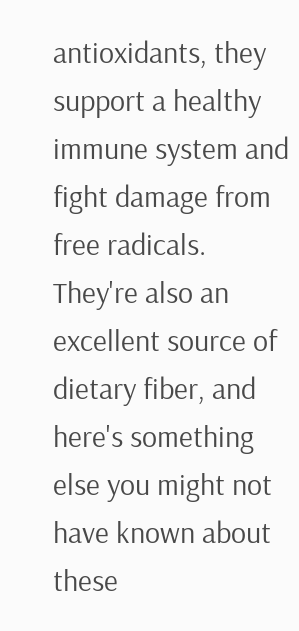antioxidants, they support a healthy immune system and fight damage from free radicals. They're also an excellent source of dietary fiber, and here's something else you might not have known about these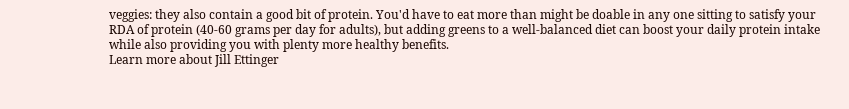veggies: they also contain a good bit of protein. You'd have to eat more than might be doable in any one sitting to satisfy your RDA of protein (40-60 grams per day for adults), but adding greens to a well-balanced diet can boost your daily protein intake while also providing you with plenty more healthy benefits.
Learn more about Jill Ettinger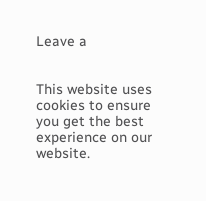Leave a


This website uses cookies to ensure you get the best experience on our website.